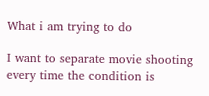What i am trying to do

I want to separate movie shooting every time the condition is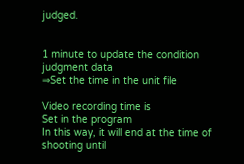judged.


1 minute to update the condition judgment data
⇒Set the time in the unit file

Video recording time is
Set in the program
In this way, it will end at the time of shooting until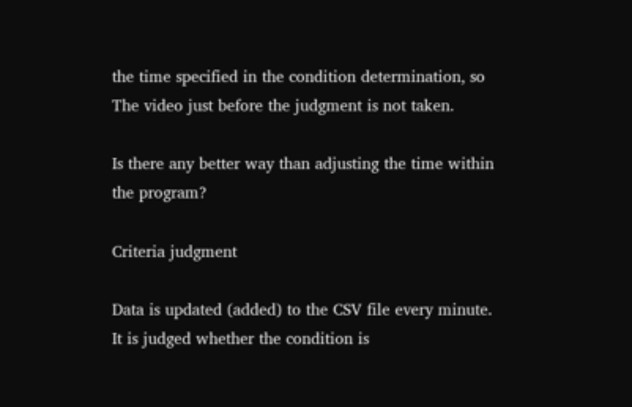the time specified in the condition determination, so
The video just before the judgment is not taken.

Is there any better way than adjusting the time within the program?

Criteria judgment

Data is updated (added) to the CSV file every minute.
It is judged whether the condition is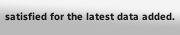satisfied for the latest data added.